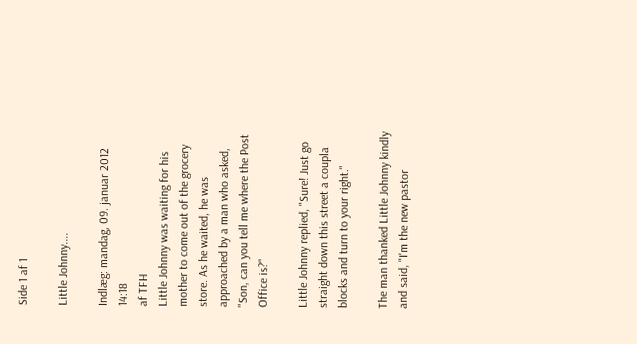Side 1 af 1

Little Johnny....

Indlæg: mandag, 09. januar 2012 14:18
af TFH
Little Johnny was waiting for his mother to come out of the grocery store. As he waited, he was approached by a man who asked, "Son, can you tell me where the Post Office is?"

Little Johnny replied, "Sure! Just go straight down this street a coupla blocks and turn to your right."

The man thanked Little Johnny kindly and said, "I'm the new pastor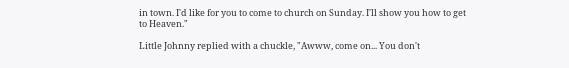in town. I'd like for you to come to church on Sunday. I'll show you how to get to Heaven."

Little Johnny replied with a chuckle, "Awww, come on... You don't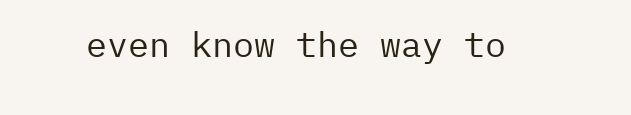even know the way to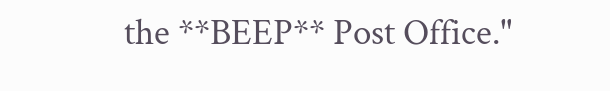the **BEEP** Post Office."